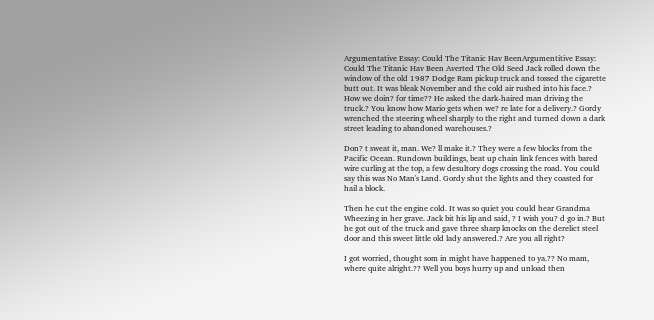Argumentative Essay: Could The Titanic Hav BeenArgumentitive Essay: Could The Titanic Hav Been Averted The Old Seed Jack rolled down the window of the old 1987 Dodge Ram pickup truck and tossed the cigarette butt out. It was bleak November and the cold air rushed into his face.? How we doin? for time?? He asked the dark-haired man driving the truck.? You know how Mario gets when we? re late for a delivery.? Gordy wrenched the steering wheel sharply to the right and turned down a dark street leading to abandoned warehouses.?

Don? t sweat it, man. We? ll make it.? They were a few blocks from the Pacific Ocean. Rundown buildings, beat up chain link fences with bared wire curling at the top, a few desultory dogs crossing the road. You could say this was No Man's Land. Gordy shut the lights and they coasted for hail a block.

Then he cut the engine cold. It was so quiet you could hear Grandma Wheezing in her grave. Jack bit his lip and said, ? I wish you? d go in.? But he got out of the truck and gave three sharp knocks on the derelict steel door and this sweet little old lady answered.? Are you all right?

I got worried, thought som in might have happened to ya.?? No mam, where quite alright.?? Well you boys hurry up and unload then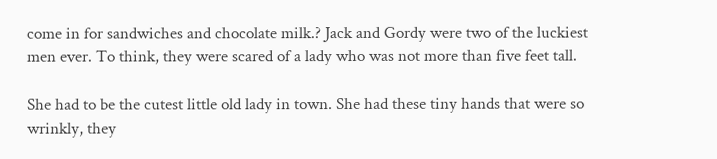come in for sandwiches and chocolate milk.? Jack and Gordy were two of the luckiest men ever. To think, they were scared of a lady who was not more than five feet tall.

She had to be the cutest little old lady in town. She had these tiny hands that were so wrinkly, they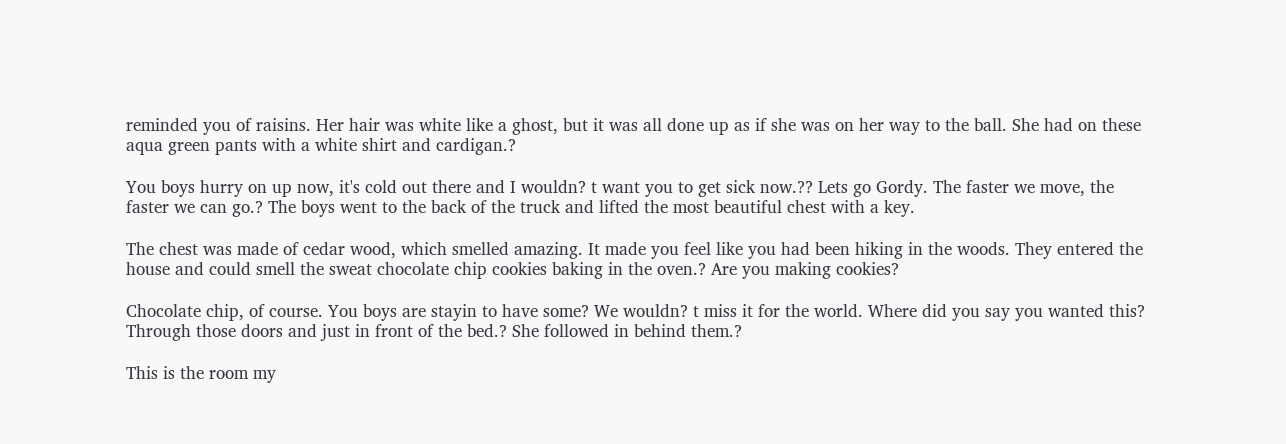reminded you of raisins. Her hair was white like a ghost, but it was all done up as if she was on her way to the ball. She had on these aqua green pants with a white shirt and cardigan.?

You boys hurry on up now, it's cold out there and I wouldn? t want you to get sick now.?? Lets go Gordy. The faster we move, the faster we can go.? The boys went to the back of the truck and lifted the most beautiful chest with a key.

The chest was made of cedar wood, which smelled amazing. It made you feel like you had been hiking in the woods. They entered the house and could smell the sweat chocolate chip cookies baking in the oven.? Are you making cookies?

Chocolate chip, of course. You boys are stayin to have some? We wouldn? t miss it for the world. Where did you say you wanted this? Through those doors and just in front of the bed.? She followed in behind them.?

This is the room my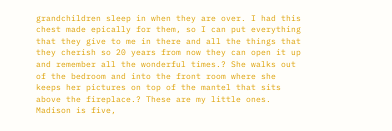grandchildren sleep in when they are over. I had this chest made epically for them, so I can put everything that they give to me in there and all the things that they cherish so 20 years from now they can open it up and remember all the wonderful times.? She walks out of the bedroom and into the front room where she keeps her pictures on top of the mantel that sits above the fireplace.? These are my little ones. Madison is five,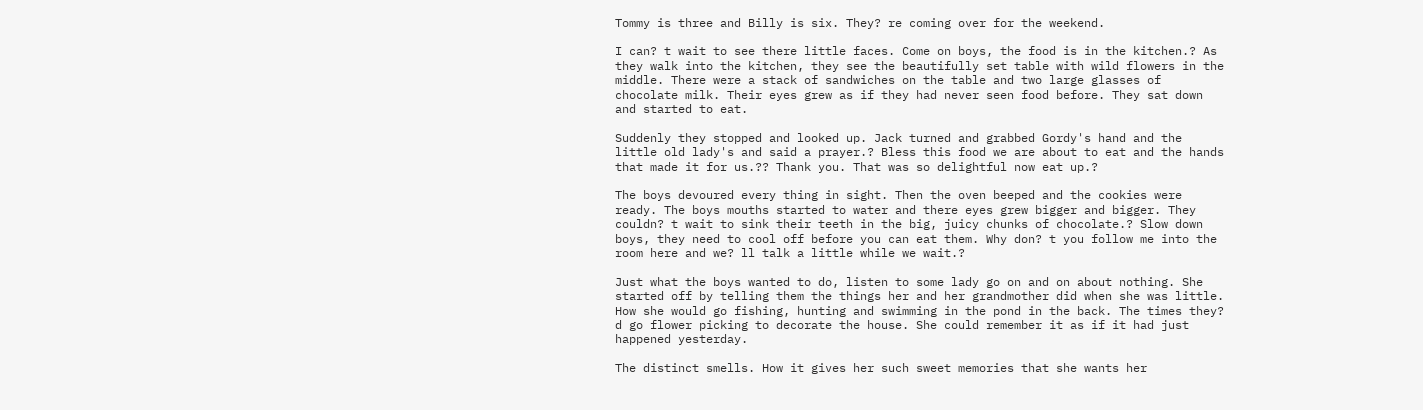Tommy is three and Billy is six. They? re coming over for the weekend.

I can? t wait to see there little faces. Come on boys, the food is in the kitchen.? As they walk into the kitchen, they see the beautifully set table with wild flowers in the middle. There were a stack of sandwiches on the table and two large glasses of chocolate milk. Their eyes grew as if they had never seen food before. They sat down and started to eat.

Suddenly they stopped and looked up. Jack turned and grabbed Gordy's hand and the little old lady's and said a prayer.? Bless this food we are about to eat and the hands that made it for us.?? Thank you. That was so delightful now eat up.?

The boys devoured every thing in sight. Then the oven beeped and the cookies were ready. The boys mouths started to water and there eyes grew bigger and bigger. They couldn? t wait to sink their teeth in the big, juicy chunks of chocolate.? Slow down boys, they need to cool off before you can eat them. Why don? t you follow me into the room here and we? ll talk a little while we wait.?

Just what the boys wanted to do, listen to some lady go on and on about nothing. She started off by telling them the things her and her grandmother did when she was little. How she would go fishing, hunting and swimming in the pond in the back. The times they? d go flower picking to decorate the house. She could remember it as if it had just happened yesterday.

The distinct smells. How it gives her such sweet memories that she wants her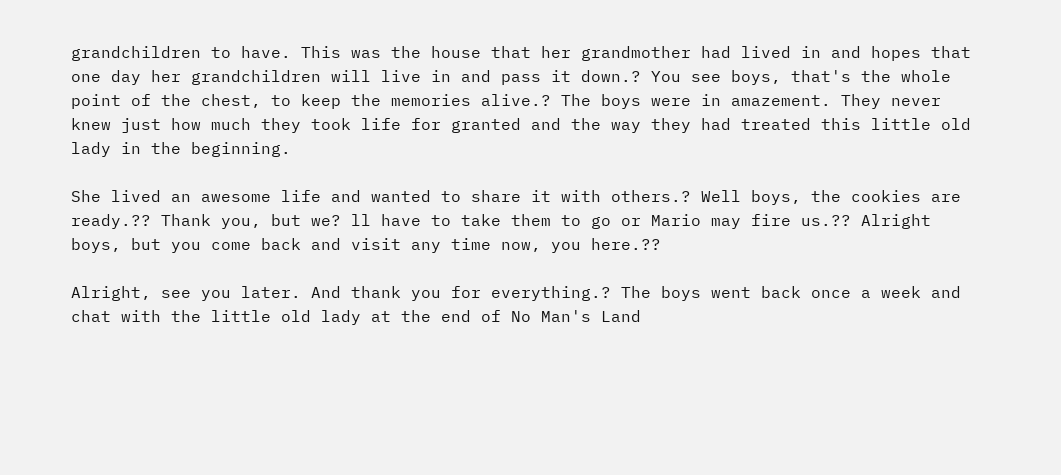grandchildren to have. This was the house that her grandmother had lived in and hopes that one day her grandchildren will live in and pass it down.? You see boys, that's the whole point of the chest, to keep the memories alive.? The boys were in amazement. They never knew just how much they took life for granted and the way they had treated this little old lady in the beginning.

She lived an awesome life and wanted to share it with others.? Well boys, the cookies are ready.?? Thank you, but we? ll have to take them to go or Mario may fire us.?? Alright boys, but you come back and visit any time now, you here.??

Alright, see you later. And thank you for everything.? The boys went back once a week and chat with the little old lady at the end of No Man's Land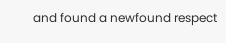and found a newfound respect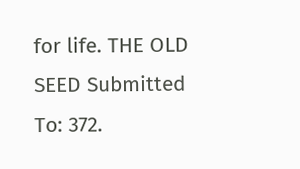for life. THE OLD SEED Submitted To: 372.